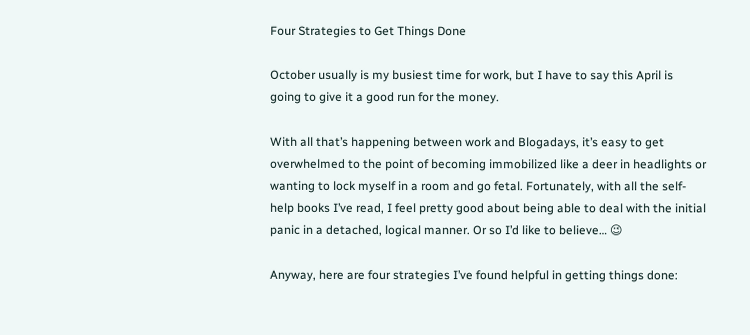Four Strategies to Get Things Done

October usually is my busiest time for work, but I have to say this April is going to give it a good run for the money.

With all that’s happening between work and Blogadays, it’s easy to get overwhelmed to the point of becoming immobilized like a deer in headlights or wanting to lock myself in a room and go fetal. Fortunately, with all the self-help books I’ve read, I feel pretty good about being able to deal with the initial panic in a detached, logical manner. Or so I’d like to believe… 😉

Anyway, here are four strategies I’ve found helpful in getting things done: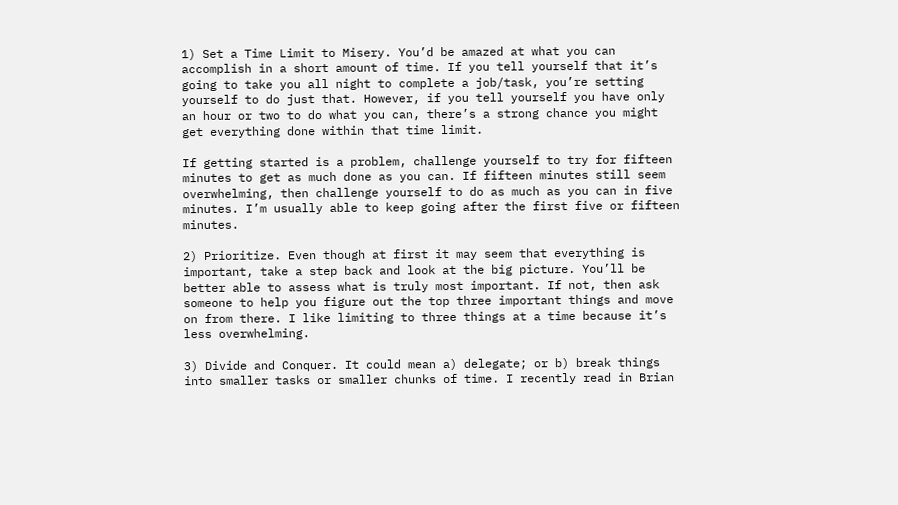1) Set a Time Limit to Misery. You’d be amazed at what you can accomplish in a short amount of time. If you tell yourself that it’s going to take you all night to complete a job/task, you’re setting yourself to do just that. However, if you tell yourself you have only an hour or two to do what you can, there’s a strong chance you might get everything done within that time limit.

If getting started is a problem, challenge yourself to try for fifteen minutes to get as much done as you can. If fifteen minutes still seem overwhelming, then challenge yourself to do as much as you can in five minutes. I’m usually able to keep going after the first five or fifteen minutes.

2) Prioritize. Even though at first it may seem that everything is important, take a step back and look at the big picture. You’ll be better able to assess what is truly most important. If not, then ask someone to help you figure out the top three important things and move on from there. I like limiting to three things at a time because it’s less overwhelming.

3) Divide and Conquer. It could mean a) delegate; or b) break things into smaller tasks or smaller chunks of time. I recently read in Brian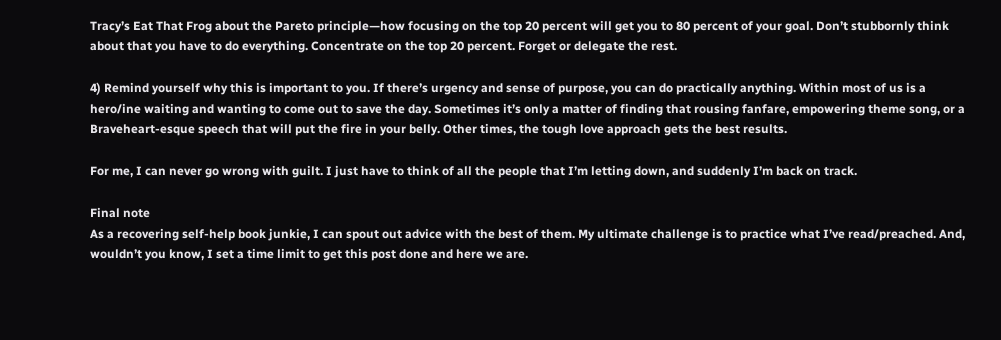Tracy’s Eat That Frog about the Pareto principle—how focusing on the top 20 percent will get you to 80 percent of your goal. Don’t stubbornly think about that you have to do everything. Concentrate on the top 20 percent. Forget or delegate the rest.

4) Remind yourself why this is important to you. If there’s urgency and sense of purpose, you can do practically anything. Within most of us is a hero/ine waiting and wanting to come out to save the day. Sometimes it’s only a matter of finding that rousing fanfare, empowering theme song, or a Braveheart-esque speech that will put the fire in your belly. Other times, the tough love approach gets the best results.

For me, I can never go wrong with guilt. I just have to think of all the people that I’m letting down, and suddenly I’m back on track.

Final note
As a recovering self-help book junkie, I can spout out advice with the best of them. My ultimate challenge is to practice what I’ve read/preached. And, wouldn’t you know, I set a time limit to get this post done and here we are.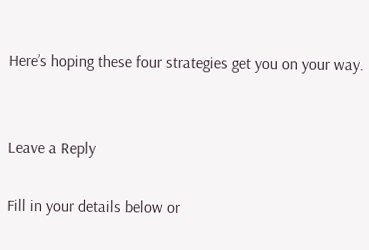Here’s hoping these four strategies get you on your way.


Leave a Reply

Fill in your details below or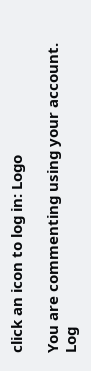click an icon to log in: Logo

You are commenting using your account. Log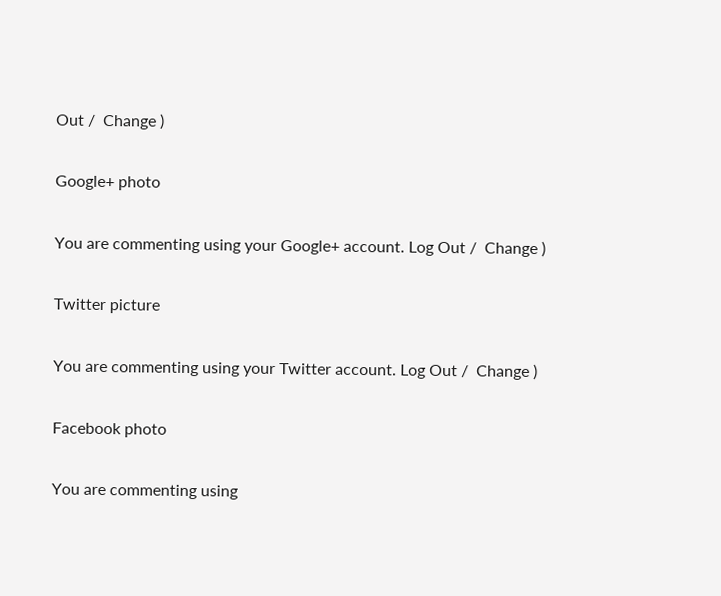Out /  Change )

Google+ photo

You are commenting using your Google+ account. Log Out /  Change )

Twitter picture

You are commenting using your Twitter account. Log Out /  Change )

Facebook photo

You are commenting using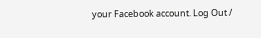your Facebook account. Log Out /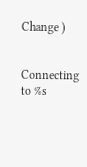Change )


Connecting to %s